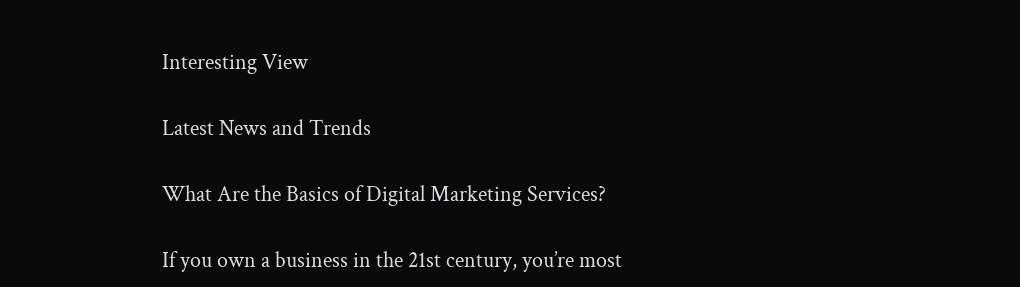Interesting View

Latest News and Trends

What Are the Basics of Digital Marketing Services?

If you own a business in the 21st century, you’re most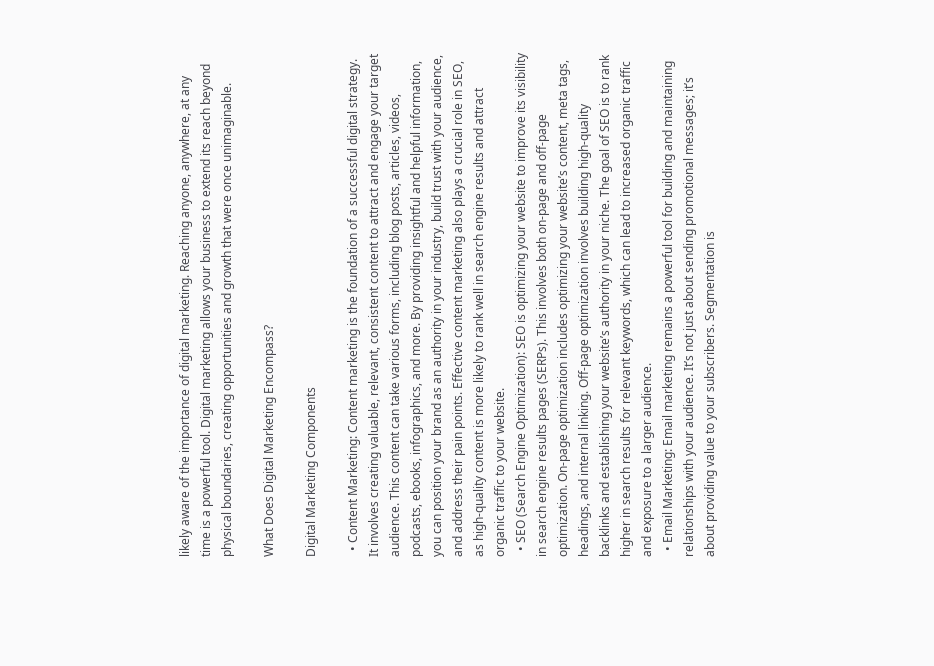likely aware of the importance of digital marketing. Reaching anyone, anywhere, at any time is a powerful tool. Digital marketing allows your business to extend its reach beyond physical boundaries, creating opportunities and growth that were once unimaginable.

What Does Digital Marketing Encompass?

Digital Marketing Components

  • Content Marketing: Content marketing is the foundation of a successful digital strategy. It involves creating valuable, relevant, consistent content to attract and engage your target audience. This content can take various forms, including blog posts, articles, videos, podcasts, ebooks, infographics, and more. By providing insightful and helpful information, you can position your brand as an authority in your industry, build trust with your audience, and address their pain points. Effective content marketing also plays a crucial role in SEO, as high-quality content is more likely to rank well in search engine results and attract organic traffic to your website.
  • SEO (Search Engine Optimization): SEO is optimizing your website to improve its visibility in search engine results pages (SERPs). This involves both on-page and off-page optimization. On-page optimization includes optimizing your website’s content, meta tags, headings, and internal linking. Off-page optimization involves building high-quality backlinks and establishing your website’s authority in your niche. The goal of SEO is to rank higher in search results for relevant keywords, which can lead to increased organic traffic and exposure to a larger audience.
  • Email Marketing: Email marketing remains a powerful tool for building and maintaining relationships with your audience. It’s not just about sending promotional messages; it’s about providing value to your subscribers. Segmentation is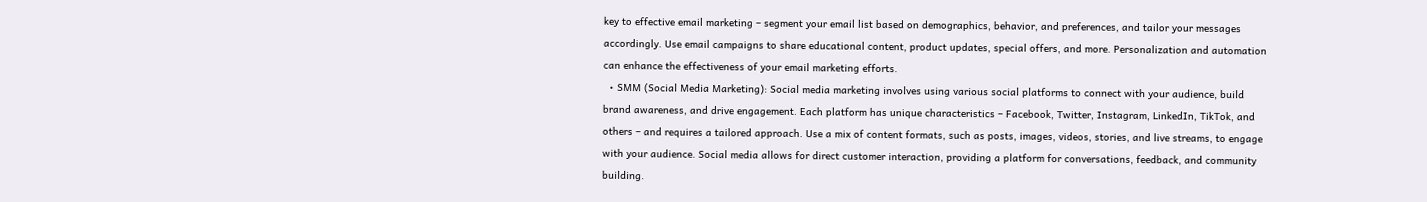key to effective email marketing – segment your email list based on demographics, behavior, and preferences, and tailor your messages accordingly. Use email campaigns to share educational content, product updates, special offers, and more. Personalization and automation can enhance the effectiveness of your email marketing efforts.
  • SMM (Social Media Marketing): Social media marketing involves using various social platforms to connect with your audience, build brand awareness, and drive engagement. Each platform has unique characteristics – Facebook, Twitter, Instagram, LinkedIn, TikTok, and others – and requires a tailored approach. Use a mix of content formats, such as posts, images, videos, stories, and live streams, to engage with your audience. Social media allows for direct customer interaction, providing a platform for conversations, feedback, and community building.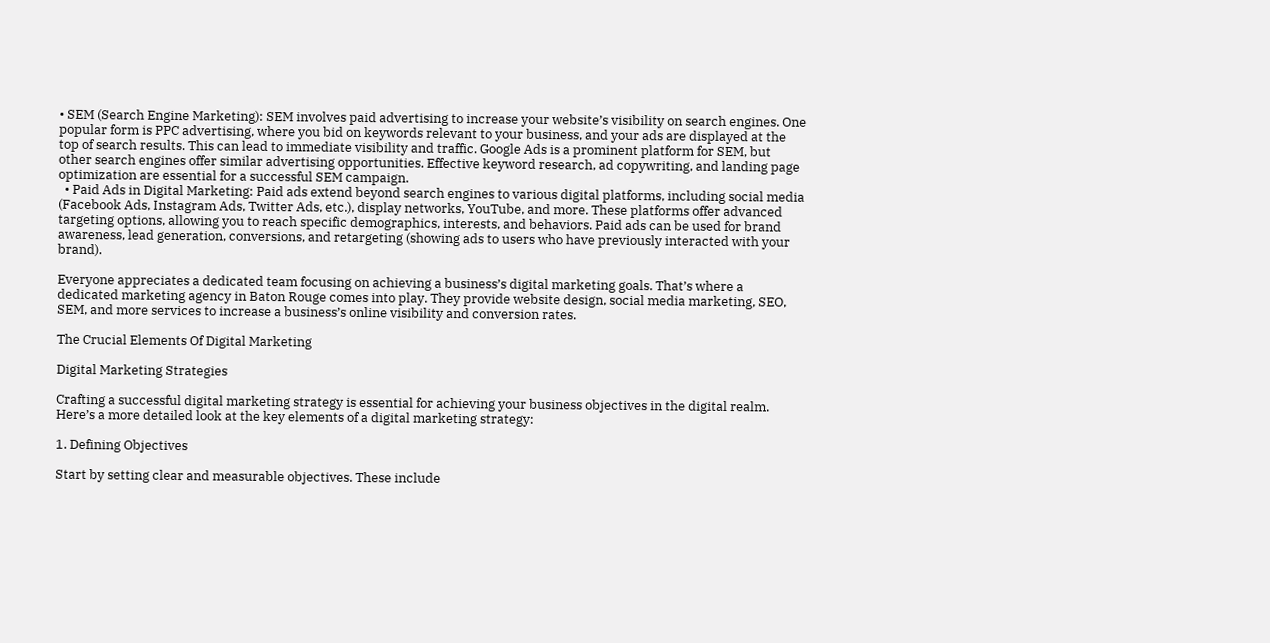• SEM (Search Engine Marketing): SEM involves paid advertising to increase your website’s visibility on search engines. One popular form is PPC advertising, where you bid on keywords relevant to your business, and your ads are displayed at the top of search results. This can lead to immediate visibility and traffic. Google Ads is a prominent platform for SEM, but other search engines offer similar advertising opportunities. Effective keyword research, ad copywriting, and landing page optimization are essential for a successful SEM campaign.
  • Paid Ads in Digital Marketing: Paid ads extend beyond search engines to various digital platforms, including social media (Facebook Ads, Instagram Ads, Twitter Ads, etc.), display networks, YouTube, and more. These platforms offer advanced targeting options, allowing you to reach specific demographics, interests, and behaviors. Paid ads can be used for brand awareness, lead generation, conversions, and retargeting (showing ads to users who have previously interacted with your brand).

Everyone appreciates a dedicated team focusing on achieving a business’s digital marketing goals. That’s where a dedicated marketing agency in Baton Rouge comes into play. They provide website design, social media marketing, SEO, SEM, and more services to increase a business’s online visibility and conversion rates.

The Crucial Elements Of Digital Marketing

Digital Marketing Strategies

Crafting a successful digital marketing strategy is essential for achieving your business objectives in the digital realm. Here’s a more detailed look at the key elements of a digital marketing strategy:

1. Defining Objectives

Start by setting clear and measurable objectives. These include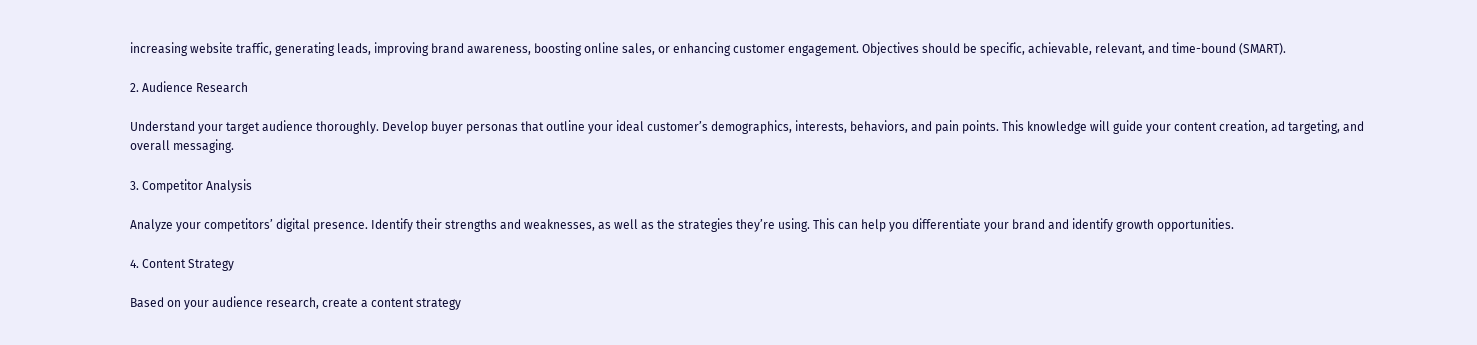increasing website traffic, generating leads, improving brand awareness, boosting online sales, or enhancing customer engagement. Objectives should be specific, achievable, relevant, and time-bound (SMART).

2. Audience Research

Understand your target audience thoroughly. Develop buyer personas that outline your ideal customer’s demographics, interests, behaviors, and pain points. This knowledge will guide your content creation, ad targeting, and overall messaging.

3. Competitor Analysis

Analyze your competitors’ digital presence. Identify their strengths and weaknesses, as well as the strategies they’re using. This can help you differentiate your brand and identify growth opportunities.

4. Content Strategy

Based on your audience research, create a content strategy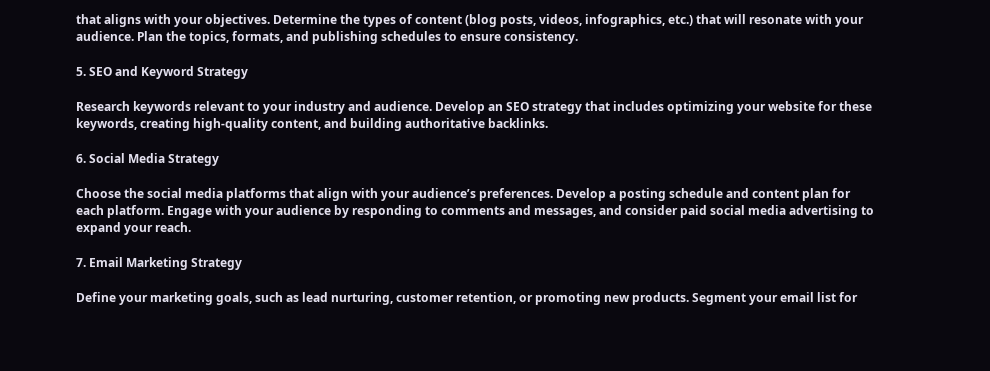that aligns with your objectives. Determine the types of content (blog posts, videos, infographics, etc.) that will resonate with your audience. Plan the topics, formats, and publishing schedules to ensure consistency.

5. SEO and Keyword Strategy

Research keywords relevant to your industry and audience. Develop an SEO strategy that includes optimizing your website for these keywords, creating high-quality content, and building authoritative backlinks.

6. Social Media Strategy

Choose the social media platforms that align with your audience’s preferences. Develop a posting schedule and content plan for each platform. Engage with your audience by responding to comments and messages, and consider paid social media advertising to expand your reach.

7. Email Marketing Strategy

Define your marketing goals, such as lead nurturing, customer retention, or promoting new products. Segment your email list for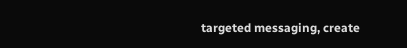targeted messaging, create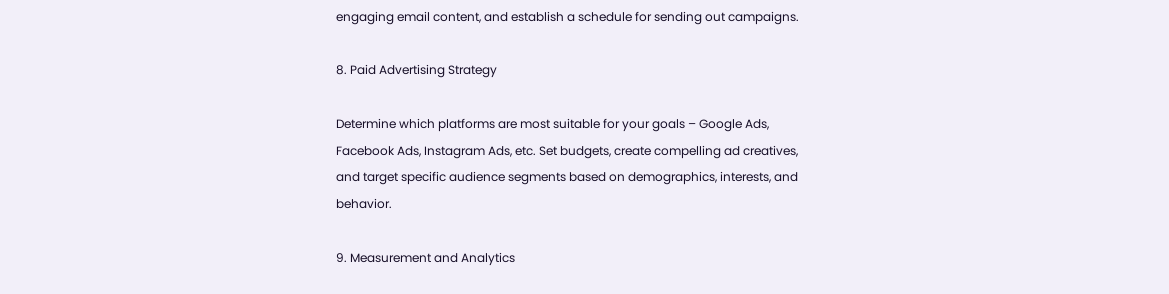engaging email content, and establish a schedule for sending out campaigns.

8. Paid Advertising Strategy

Determine which platforms are most suitable for your goals – Google Ads, Facebook Ads, Instagram Ads, etc. Set budgets, create compelling ad creatives, and target specific audience segments based on demographics, interests, and behavior.

9. Measurement and Analytics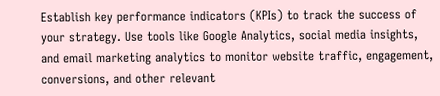Establish key performance indicators (KPIs) to track the success of your strategy. Use tools like Google Analytics, social media insights, and email marketing analytics to monitor website traffic, engagement, conversions, and other relevant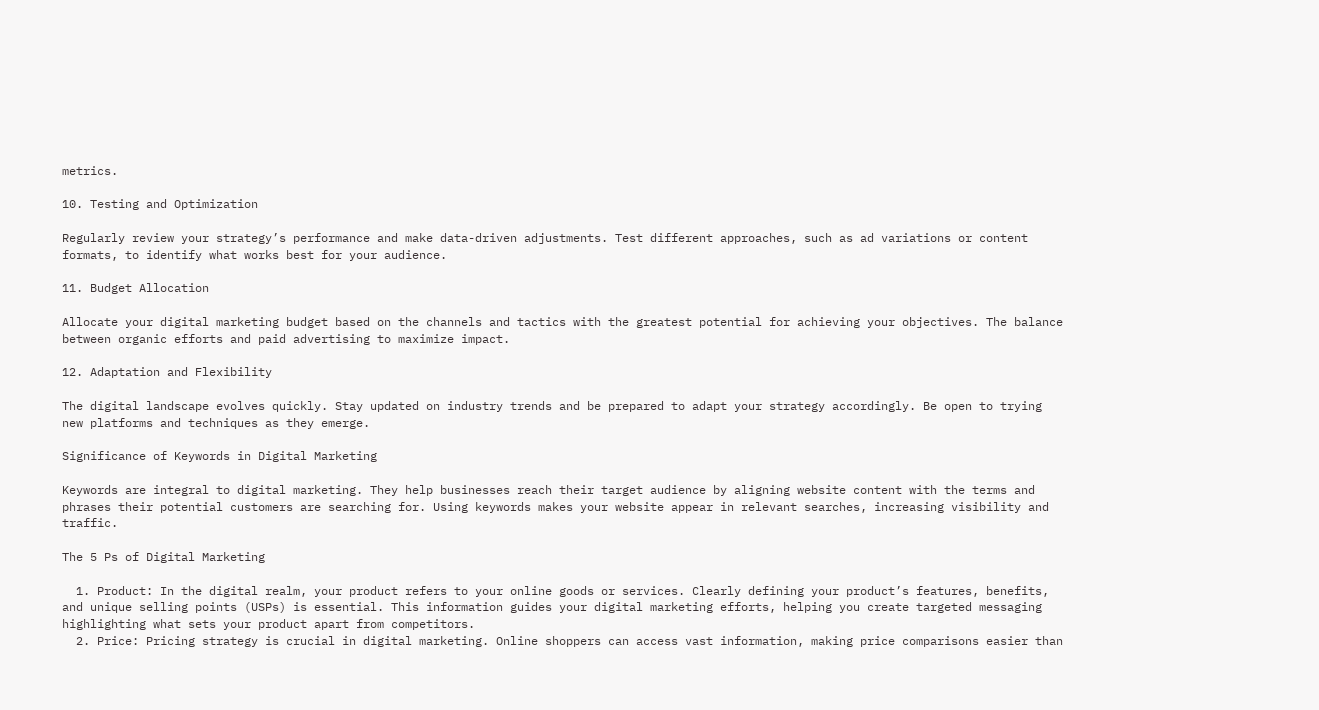metrics.

10. Testing and Optimization

Regularly review your strategy’s performance and make data-driven adjustments. Test different approaches, such as ad variations or content formats, to identify what works best for your audience.

11. Budget Allocation

Allocate your digital marketing budget based on the channels and tactics with the greatest potential for achieving your objectives. The balance between organic efforts and paid advertising to maximize impact.

12. Adaptation and Flexibility

The digital landscape evolves quickly. Stay updated on industry trends and be prepared to adapt your strategy accordingly. Be open to trying new platforms and techniques as they emerge.

Significance of Keywords in Digital Marketing

Keywords are integral to digital marketing. They help businesses reach their target audience by aligning website content with the terms and phrases their potential customers are searching for. Using keywords makes your website appear in relevant searches, increasing visibility and traffic.

The 5 Ps of Digital Marketing

  1. Product: In the digital realm, your product refers to your online goods or services. Clearly defining your product’s features, benefits, and unique selling points (USPs) is essential. This information guides your digital marketing efforts, helping you create targeted messaging highlighting what sets your product apart from competitors.
  2. Price: Pricing strategy is crucial in digital marketing. Online shoppers can access vast information, making price comparisons easier than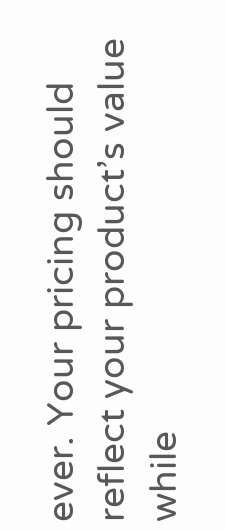ever. Your pricing should reflect your product’s value while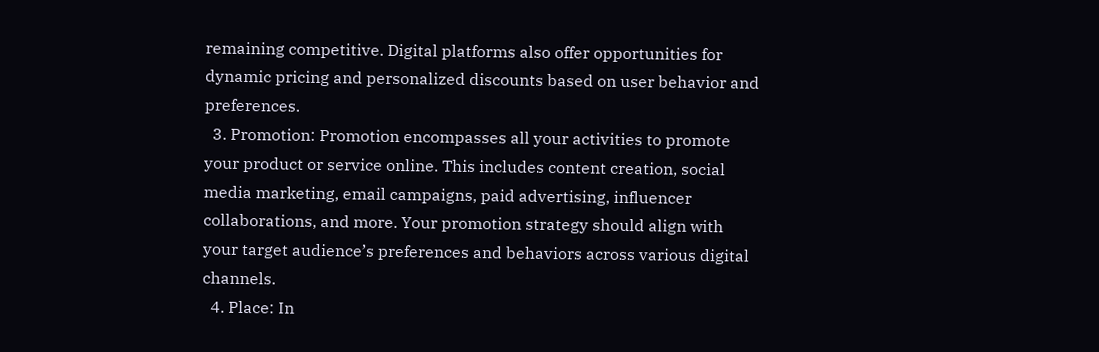remaining competitive. Digital platforms also offer opportunities for dynamic pricing and personalized discounts based on user behavior and preferences.
  3. Promotion: Promotion encompasses all your activities to promote your product or service online. This includes content creation, social media marketing, email campaigns, paid advertising, influencer collaborations, and more. Your promotion strategy should align with your target audience’s preferences and behaviors across various digital channels.
  4. Place: In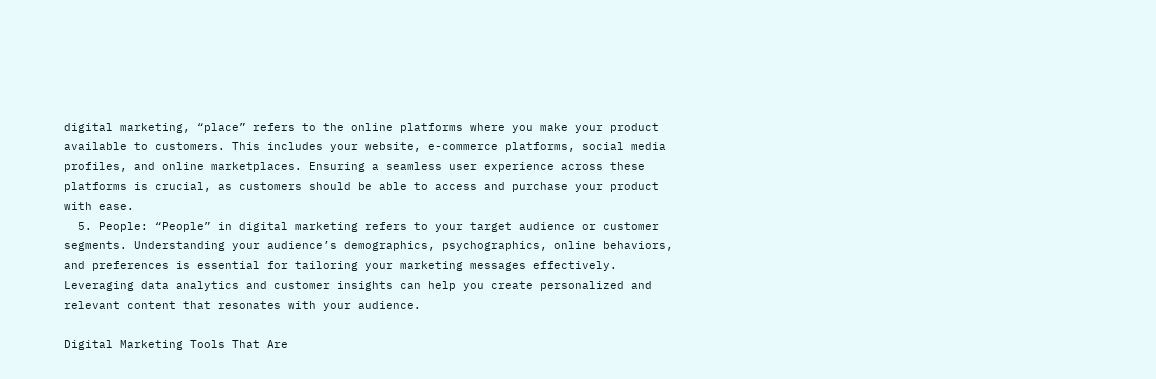digital marketing, “place” refers to the online platforms where you make your product available to customers. This includes your website, e-commerce platforms, social media profiles, and online marketplaces. Ensuring a seamless user experience across these platforms is crucial, as customers should be able to access and purchase your product with ease.
  5. People: “People” in digital marketing refers to your target audience or customer segments. Understanding your audience’s demographics, psychographics, online behaviors, and preferences is essential for tailoring your marketing messages effectively. Leveraging data analytics and customer insights can help you create personalized and relevant content that resonates with your audience.

Digital Marketing Tools That Are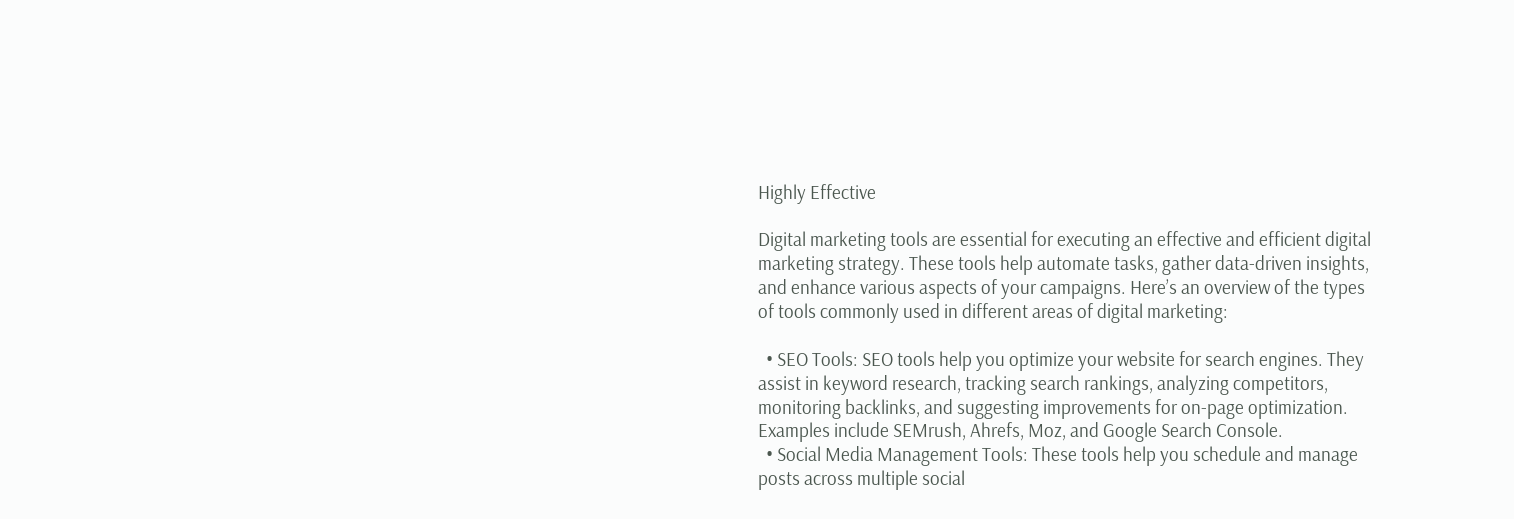Highly Effective

Digital marketing tools are essential for executing an effective and efficient digital marketing strategy. These tools help automate tasks, gather data-driven insights, and enhance various aspects of your campaigns. Here’s an overview of the types of tools commonly used in different areas of digital marketing:

  • SEO Tools: SEO tools help you optimize your website for search engines. They assist in keyword research, tracking search rankings, analyzing competitors, monitoring backlinks, and suggesting improvements for on-page optimization. Examples include SEMrush, Ahrefs, Moz, and Google Search Console.
  • Social Media Management Tools: These tools help you schedule and manage posts across multiple social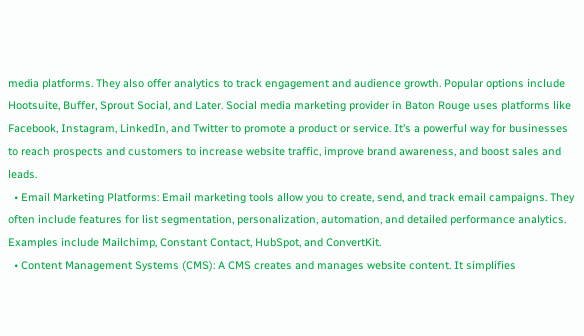media platforms. They also offer analytics to track engagement and audience growth. Popular options include Hootsuite, Buffer, Sprout Social, and Later. Social media marketing provider in Baton Rouge uses platforms like Facebook, Instagram, LinkedIn, and Twitter to promote a product or service. It’s a powerful way for businesses to reach prospects and customers to increase website traffic, improve brand awareness, and boost sales and leads.
  • Email Marketing Platforms: Email marketing tools allow you to create, send, and track email campaigns. They often include features for list segmentation, personalization, automation, and detailed performance analytics. Examples include Mailchimp, Constant Contact, HubSpot, and ConvertKit.
  • Content Management Systems (CMS): A CMS creates and manages website content. It simplifies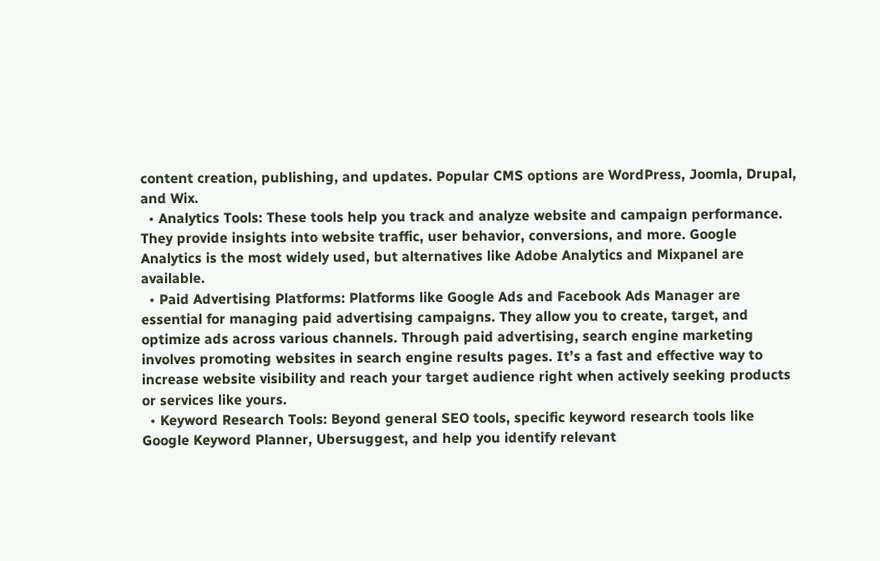content creation, publishing, and updates. Popular CMS options are WordPress, Joomla, Drupal, and Wix.
  • Analytics Tools: These tools help you track and analyze website and campaign performance. They provide insights into website traffic, user behavior, conversions, and more. Google Analytics is the most widely used, but alternatives like Adobe Analytics and Mixpanel are available.
  • Paid Advertising Platforms: Platforms like Google Ads and Facebook Ads Manager are essential for managing paid advertising campaigns. They allow you to create, target, and optimize ads across various channels. Through paid advertising, search engine marketing involves promoting websites in search engine results pages. It’s a fast and effective way to increase website visibility and reach your target audience right when actively seeking products or services like yours.
  • Keyword Research Tools: Beyond general SEO tools, specific keyword research tools like Google Keyword Planner, Ubersuggest, and help you identify relevant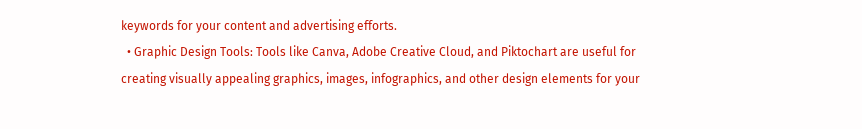keywords for your content and advertising efforts.
  • Graphic Design Tools: Tools like Canva, Adobe Creative Cloud, and Piktochart are useful for creating visually appealing graphics, images, infographics, and other design elements for your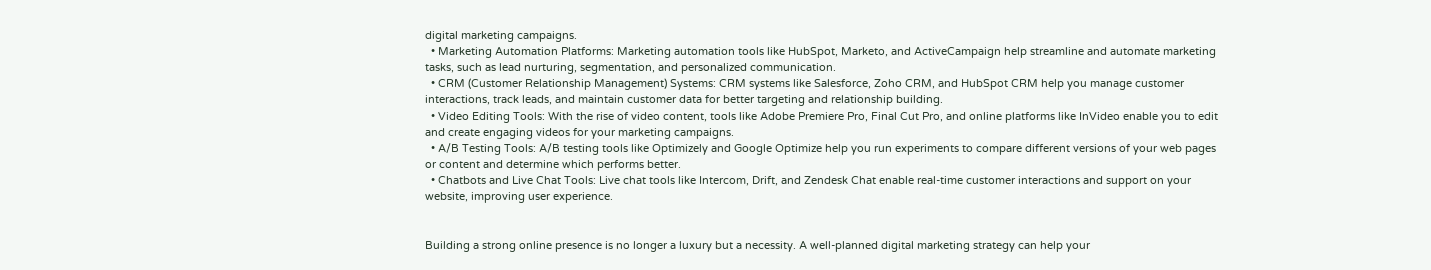digital marketing campaigns.
  • Marketing Automation Platforms: Marketing automation tools like HubSpot, Marketo, and ActiveCampaign help streamline and automate marketing tasks, such as lead nurturing, segmentation, and personalized communication.
  • CRM (Customer Relationship Management) Systems: CRM systems like Salesforce, Zoho CRM, and HubSpot CRM help you manage customer interactions, track leads, and maintain customer data for better targeting and relationship building.
  • Video Editing Tools: With the rise of video content, tools like Adobe Premiere Pro, Final Cut Pro, and online platforms like InVideo enable you to edit and create engaging videos for your marketing campaigns.
  • A/B Testing Tools: A/B testing tools like Optimizely and Google Optimize help you run experiments to compare different versions of your web pages or content and determine which performs better.
  • Chatbots and Live Chat Tools: Live chat tools like Intercom, Drift, and Zendesk Chat enable real-time customer interactions and support on your website, improving user experience.


Building a strong online presence is no longer a luxury but a necessity. A well-planned digital marketing strategy can help your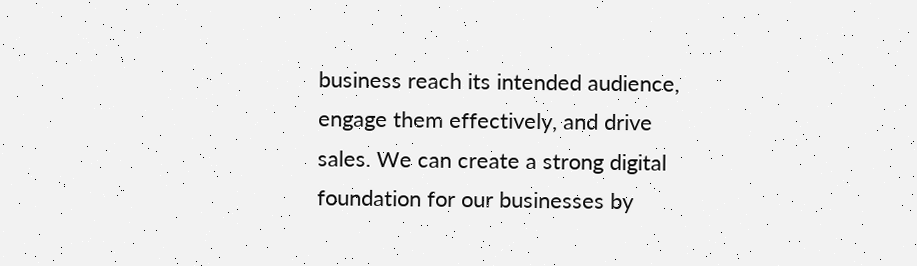business reach its intended audience, engage them effectively, and drive sales. We can create a strong digital foundation for our businesses by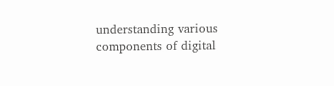understanding various components of digital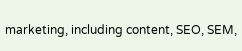marketing, including content, SEO, SEM,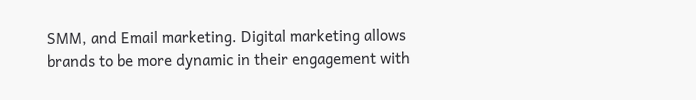SMM, and Email marketing. Digital marketing allows brands to be more dynamic in their engagement with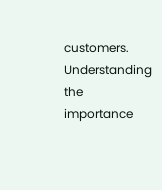customers. Understanding the importance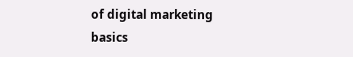of digital marketing basics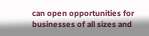can open opportunities for businesses of all sizes and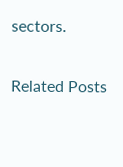sectors.

Related Posts